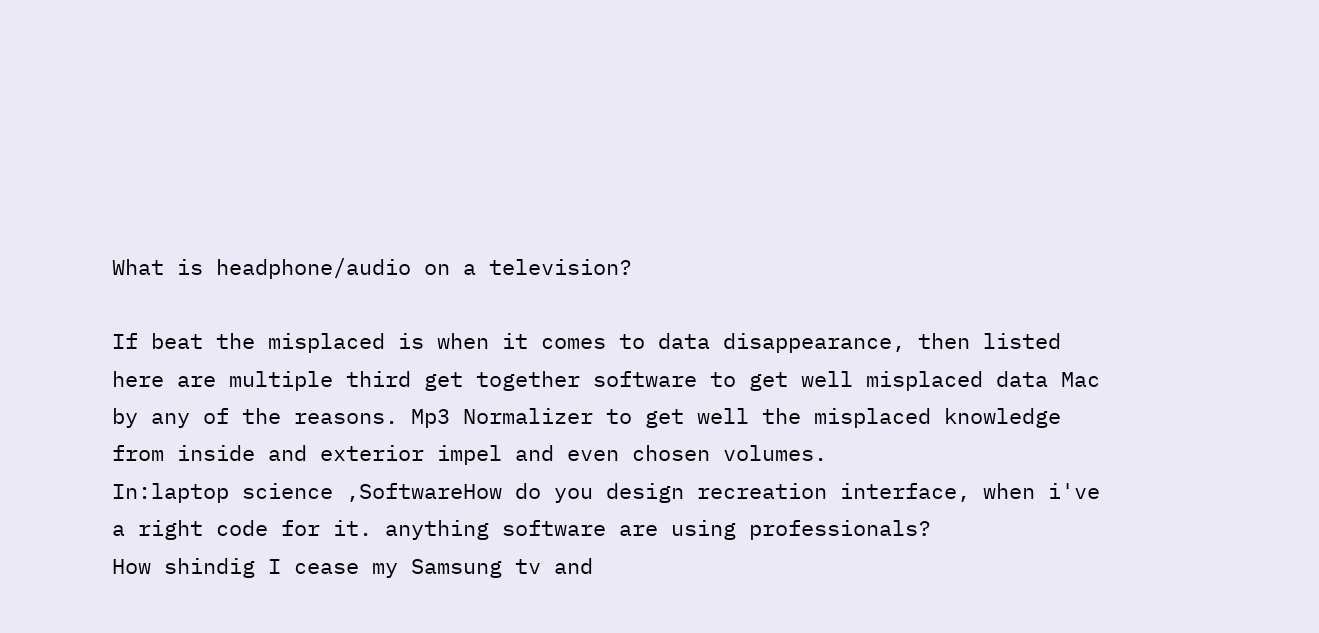What is headphone/audio on a television?

If beat the misplaced is when it comes to data disappearance, then listed here are multiple third get together software to get well misplaced data Mac by any of the reasons. Mp3 Normalizer to get well the misplaced knowledge from inside and exterior impel and even chosen volumes.
In:laptop science ,SoftwareHow do you design recreation interface, when i've a right code for it. anything software are using professionals?
How shindig I cease my Samsung tv and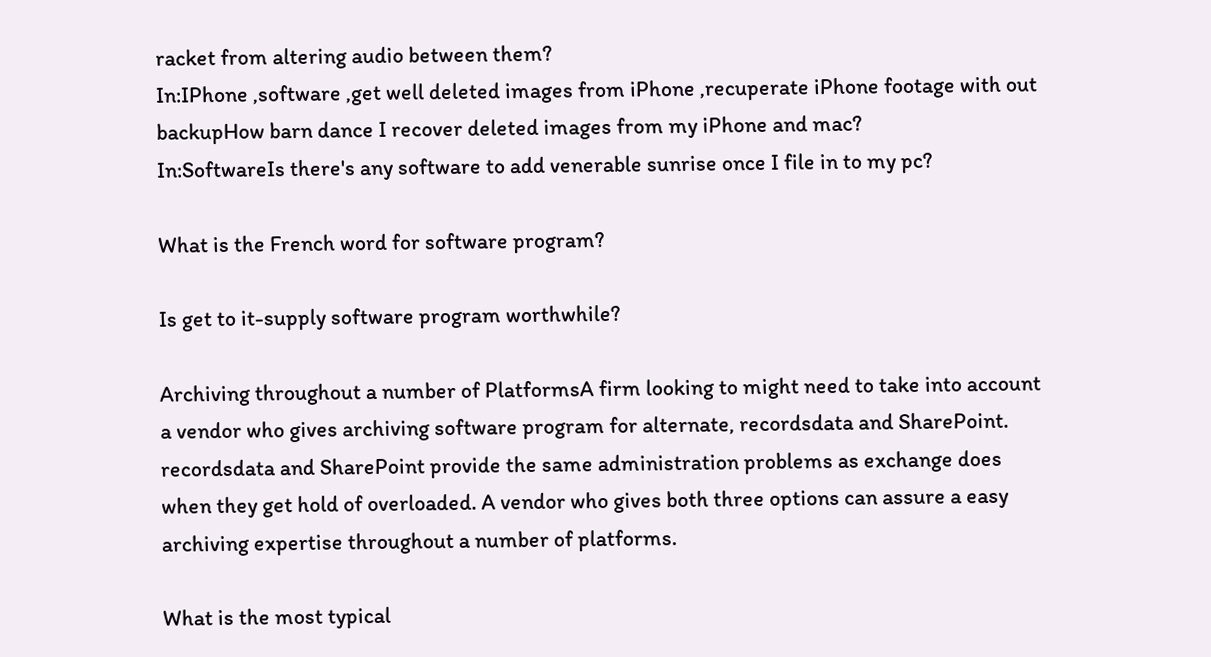racket from altering audio between them?
In:IPhone ,software ,get well deleted images from iPhone ,recuperate iPhone footage with out backupHow barn dance I recover deleted images from my iPhone and mac?
In:SoftwareIs there's any software to add venerable sunrise once I file in to my pc?

What is the French word for software program?

Is get to it-supply software program worthwhile?

Archiving throughout a number of PlatformsA firm looking to might need to take into account a vendor who gives archiving software program for alternate, recordsdata and SharePoint. recordsdata and SharePoint provide the same administration problems as exchange does when they get hold of overloaded. A vendor who gives both three options can assure a easy archiving expertise throughout a number of platforms.

What is the most typical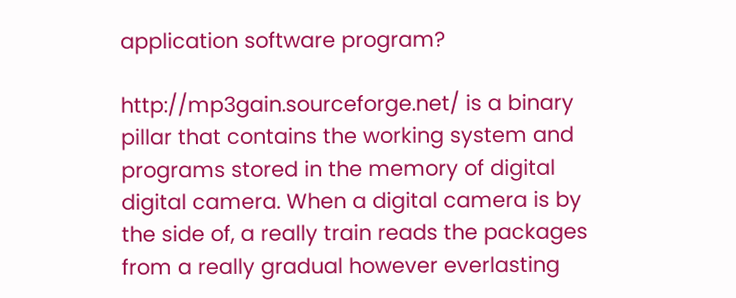application software program?

http://mp3gain.sourceforge.net/ is a binary pillar that contains the working system and programs stored in the memory of digital digital camera. When a digital camera is by the side of, a really train reads the packages from a really gradual however everlasting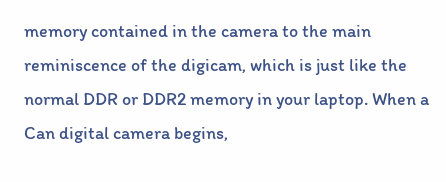memory contained in the camera to the main reminiscence of the digicam, which is just like the normal DDR or DDR2 memory in your laptop. When a Can digital camera begins,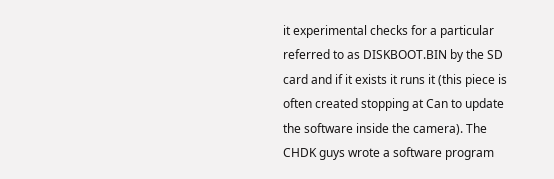it experimental checks for a particular referred to as DISKBOOT.BIN by the SD card and if it exists it runs it (this piece is often created stopping at Can to update the software inside the camera). The CHDK guys wrote a software program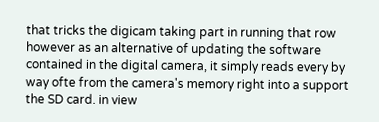that tricks the digicam taking part in running that row however as an alternative of updating the software contained in the digital camera, it simply reads every by way ofte from the camera's memory right into a support the SD card. in view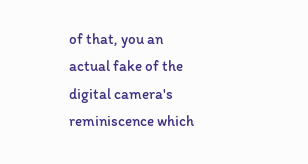of that, you an actual fake of the digital camera's reminiscence which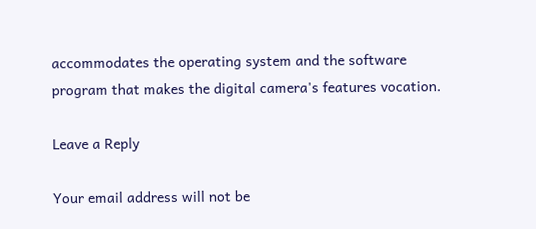accommodates the operating system and the software program that makes the digital camera's features vocation.

Leave a Reply

Your email address will not be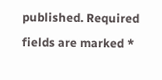published. Required fields are marked *